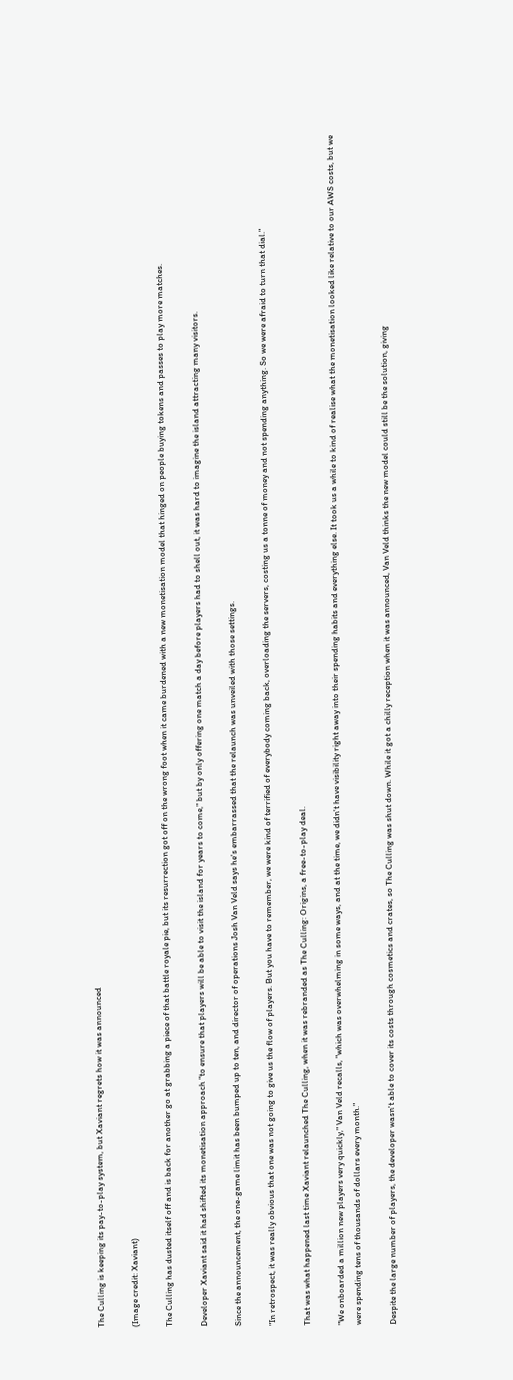The Culling is keeping its pay-to-play system, but Xaviant regrets how it was announced

(Image credit: Xaviant)

The Culling has dusted itself off and is back for another go at grabbing a piece of that battle royale pie, but its resurrection got off on the wrong foot when it came burdened with a new monetisation model that hinged on people buying tokens and passes to play more matches.

Developer Xaviant said it had shifted its monetisation approach "to ensure that players will be able to visit the island for years to come," but by only offering one match a day before players had to shell out, it was hard to imagine the island attracting many visitors.

Since the announcement, the one-game limit has been bumped up to ten, and director of operations Josh Van Veld says he's embarrassed that the relaunch was unveiled with those settings.

"In retrospect, it was really obvious that one was not going to give us the flow of players. But you have to remember, we were kind of terrified of everybody coming back, overloading the servers, costing us a tonne of money and not spending anything. So we were afraid to turn that dial."

That was what happened last time Xaviant relaunched The Culling, when it was rebranded as The Culling: Origins, a free-to-play deal.

"We onboarded a million new players very quickly," Van Veld recalls, "which was overwhelming in some ways, and at the time, we didn't have visibility right away into their spending habits and everything else. It took us a while to kind of realise what the monetisation looked like relative to our AWS costs, but we were spending tens of thousands of dollars every month."

Despite the large number of players, the developer wasn't able to cover its costs through cosmetics and crates, so The Culling was shut down. While it got a chilly reception when it was announced, Van Veld thinks the new model could still be the solution, giving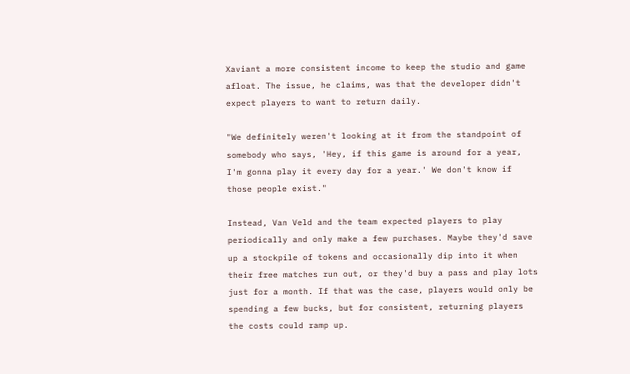Xaviant a more consistent income to keep the studio and game afloat. The issue, he claims, was that the developer didn't expect players to want to return daily.

"We definitely weren't looking at it from the standpoint of somebody who says, 'Hey, if this game is around for a year, I'm gonna play it every day for a year.' We don't know if those people exist."

Instead, Van Veld and the team expected players to play periodically and only make a few purchases. Maybe they'd save up a stockpile of tokens and occasionally dip into it when their free matches run out, or they'd buy a pass and play lots just for a month. If that was the case, players would only be spending a few bucks, but for consistent, returning players the costs could ramp up.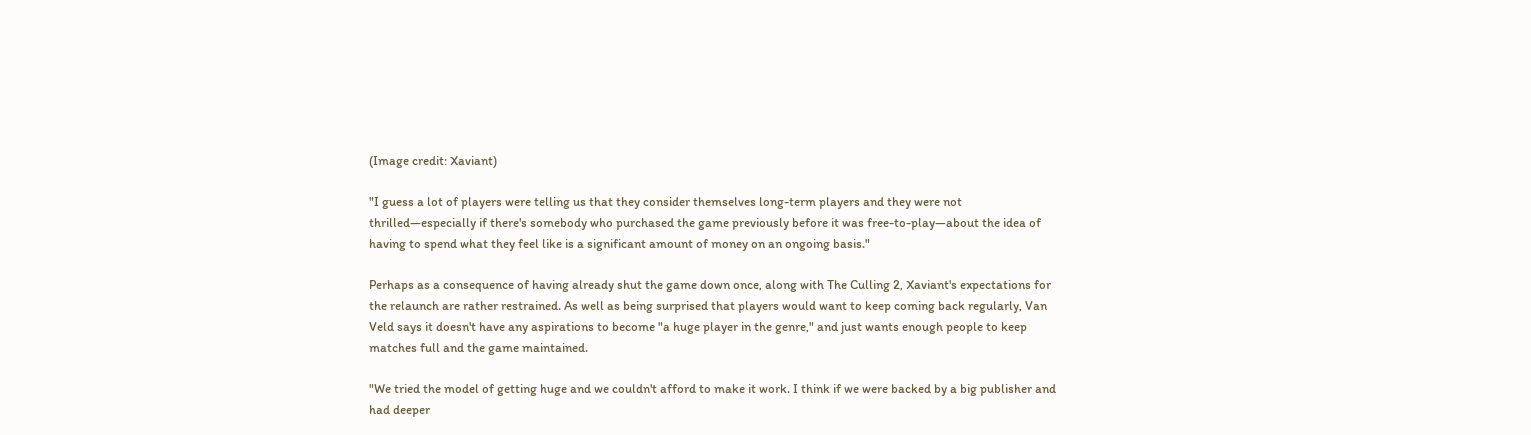(Image credit: Xaviant)

"I guess a lot of players were telling us that they consider themselves long-term players and they were not thrilled—especially if there's somebody who purchased the game previously before it was free-to-play—about the idea of having to spend what they feel like is a significant amount of money on an ongoing basis."

Perhaps as a consequence of having already shut the game down once, along with The Culling 2, Xaviant's expectations for the relaunch are rather restrained. As well as being surprised that players would want to keep coming back regularly, Van Veld says it doesn't have any aspirations to become "a huge player in the genre," and just wants enough people to keep matches full and the game maintained.

"We tried the model of getting huge and we couldn't afford to make it work. I think if we were backed by a big publisher and had deeper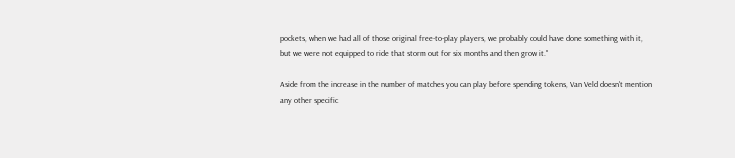pockets, when we had all of those original free-to-play players, we probably could have done something with it, but we were not equipped to ride that storm out for six months and then grow it."

Aside from the increase in the number of matches you can play before spending tokens, Van Veld doesn't mention any other specific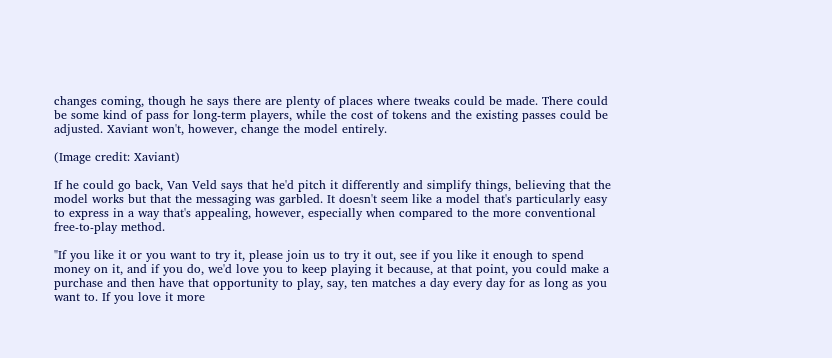changes coming, though he says there are plenty of places where tweaks could be made. There could be some kind of pass for long-term players, while the cost of tokens and the existing passes could be adjusted. Xaviant won't, however, change the model entirely.

(Image credit: Xaviant)

If he could go back, Van Veld says that he'd pitch it differently and simplify things, believing that the model works but that the messaging was garbled. It doesn't seem like a model that's particularly easy to express in a way that's appealing, however, especially when compared to the more conventional free-to-play method.

"If you like it or you want to try it, please join us to try it out, see if you like it enough to spend money on it, and if you do, we'd love you to keep playing it because, at that point, you could make a purchase and then have that opportunity to play, say, ten matches a day every day for as long as you want to. If you love it more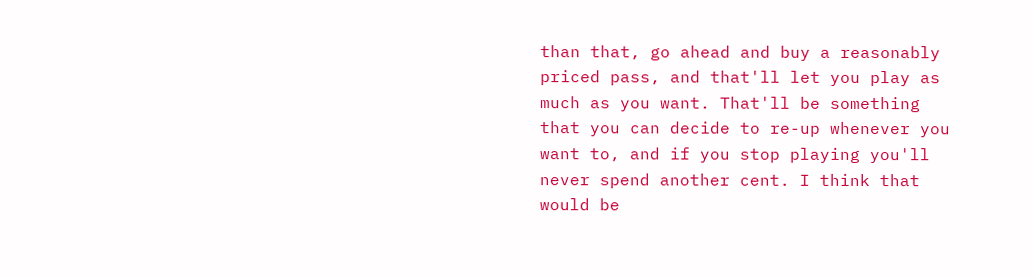than that, go ahead and buy a reasonably priced pass, and that'll let you play as much as you want. That'll be something that you can decide to re-up whenever you want to, and if you stop playing you'll never spend another cent. I think that would be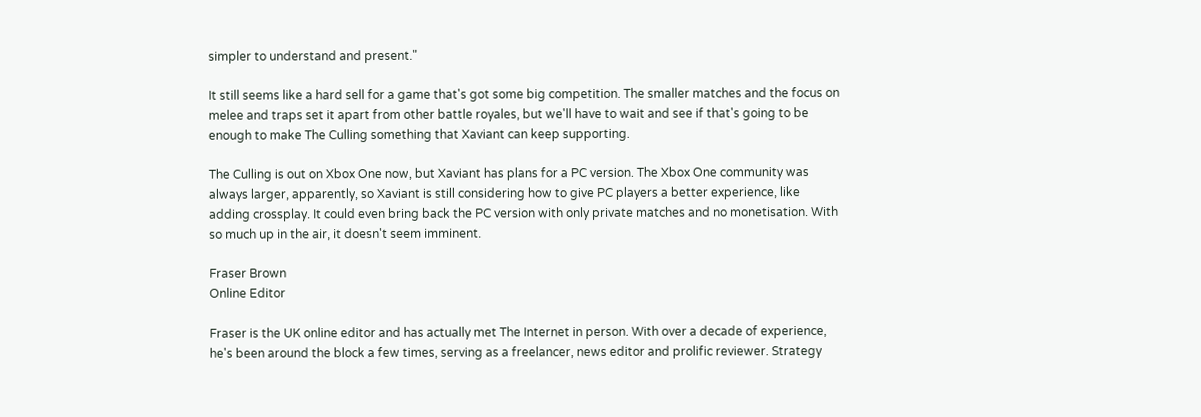simpler to understand and present."

It still seems like a hard sell for a game that's got some big competition. The smaller matches and the focus on melee and traps set it apart from other battle royales, but we'll have to wait and see if that's going to be enough to make The Culling something that Xaviant can keep supporting.

The Culling is out on Xbox One now, but Xaviant has plans for a PC version. The Xbox One community was always larger, apparently, so Xaviant is still considering how to give PC players a better experience, like adding crossplay. It could even bring back the PC version with only private matches and no monetisation. With so much up in the air, it doesn't seem imminent.

Fraser Brown
Online Editor

Fraser is the UK online editor and has actually met The Internet in person. With over a decade of experience, he's been around the block a few times, serving as a freelancer, news editor and prolific reviewer. Strategy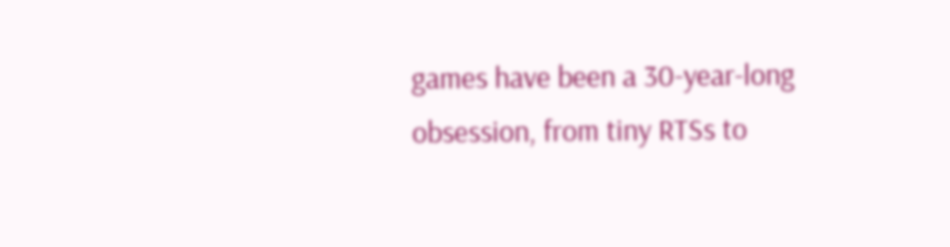games have been a 30-year-long obsession, from tiny RTSs to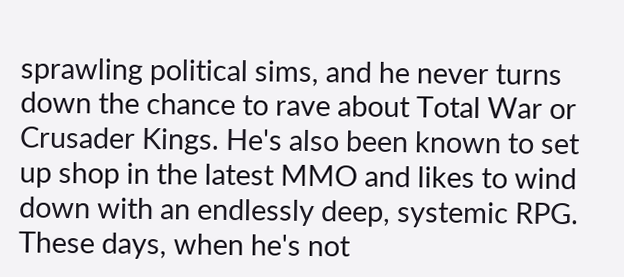sprawling political sims, and he never turns down the chance to rave about Total War or Crusader Kings. He's also been known to set up shop in the latest MMO and likes to wind down with an endlessly deep, systemic RPG. These days, when he's not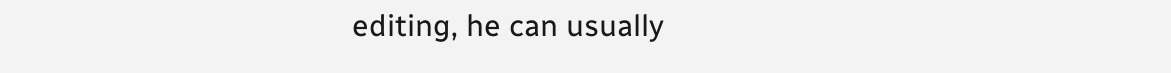editing, he can usually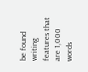be found writing features that are 1,000 words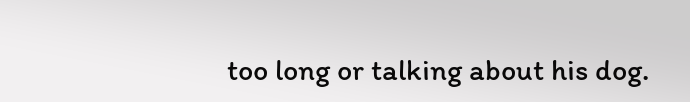too long or talking about his dog.